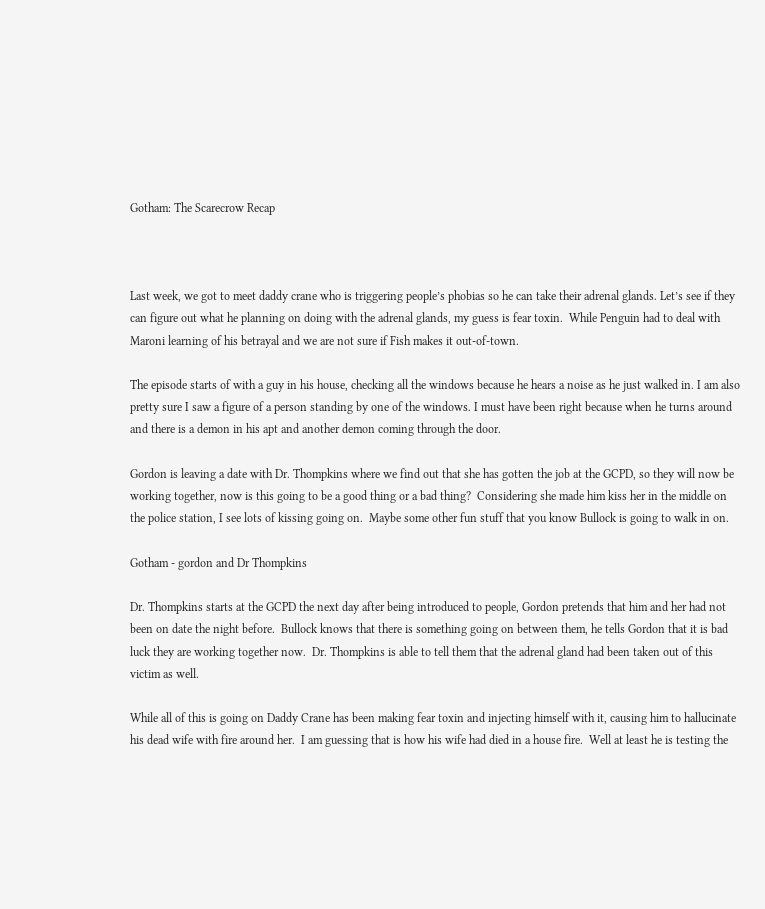Gotham: The Scarecrow Recap



Last week, we got to meet daddy crane who is triggering people’s phobias so he can take their adrenal glands. Let’s see if they can figure out what he planning on doing with the adrenal glands, my guess is fear toxin.  While Penguin had to deal with Maroni learning of his betrayal and we are not sure if Fish makes it out-of-town.

The episode starts of with a guy in his house, checking all the windows because he hears a noise as he just walked in. I am also pretty sure I saw a figure of a person standing by one of the windows. I must have been right because when he turns around and there is a demon in his apt and another demon coming through the door.

Gordon is leaving a date with Dr. Thompkins where we find out that she has gotten the job at the GCPD, so they will now be working together, now is this going to be a good thing or a bad thing?  Considering she made him kiss her in the middle on the police station, I see lots of kissing going on.  Maybe some other fun stuff that you know Bullock is going to walk in on.

Gotham - gordon and Dr Thompkins

Dr. Thompkins starts at the GCPD the next day after being introduced to people, Gordon pretends that him and her had not been on date the night before.  Bullock knows that there is something going on between them, he tells Gordon that it is bad luck they are working together now.  Dr. Thompkins is able to tell them that the adrenal gland had been taken out of this victim as well.

While all of this is going on Daddy Crane has been making fear toxin and injecting himself with it, causing him to hallucinate his dead wife with fire around her.  I am guessing that is how his wife had died in a house fire.  Well at least he is testing the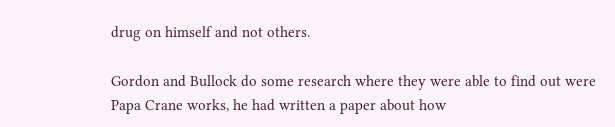drug on himself and not others.

Gordon and Bullock do some research where they were able to find out were Papa Crane works, he had written a paper about how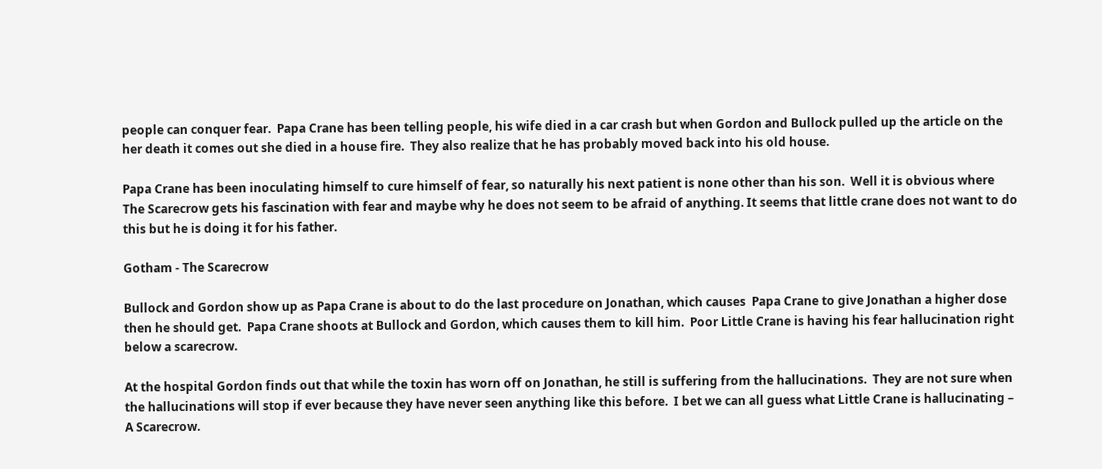people can conquer fear.  Papa Crane has been telling people, his wife died in a car crash but when Gordon and Bullock pulled up the article on the her death it comes out she died in a house fire.  They also realize that he has probably moved back into his old house.

Papa Crane has been inoculating himself to cure himself of fear, so naturally his next patient is none other than his son.  Well it is obvious where The Scarecrow gets his fascination with fear and maybe why he does not seem to be afraid of anything. It seems that little crane does not want to do this but he is doing it for his father.

Gotham - The Scarecrow

Bullock and Gordon show up as Papa Crane is about to do the last procedure on Jonathan, which causes  Papa Crane to give Jonathan a higher dose then he should get.  Papa Crane shoots at Bullock and Gordon, which causes them to kill him.  Poor Little Crane is having his fear hallucination right below a scarecrow.

At the hospital Gordon finds out that while the toxin has worn off on Jonathan, he still is suffering from the hallucinations.  They are not sure when the hallucinations will stop if ever because they have never seen anything like this before.  I bet we can all guess what Little Crane is hallucinating – A Scarecrow.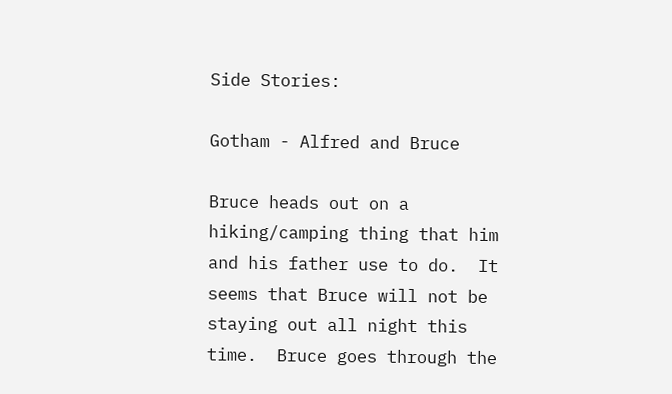Side Stories:

Gotham - Alfred and Bruce

Bruce heads out on a hiking/camping thing that him and his father use to do.  It seems that Bruce will not be staying out all night this time.  Bruce goes through the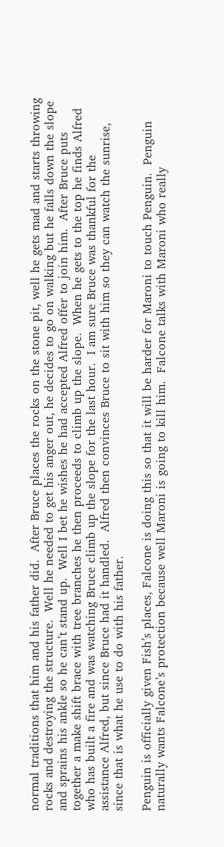normal traditions that him and his father did.  After Bruce places the rocks on the stone pit, well he gets mad and starts throwing rocks and destroying the structure.  Well he needed to get his anger out, he decides to go on walking but he falls down the slope and sprains his ankle so he can’t stand up.  Well I bet he wishes he had accepted Alfred offer to join him.  After Bruce puts together a make shift brace with tree branches he then proceeds to climb up the slope.  When he gets to the top he finds Alfred who has built a fire and was watching Bruce climb up the slope for the last hour.  I am sure Bruce was thankful for the assistance Alfred, but since Bruce had it handled.  Alfred then convinces Bruce to sit with him so they can watch the sunrise, since that is what he use to do with his father.

Penguin is officially given Fish’s places, Falcone is doing this so that it will be harder for Maroni to touch Penguin.  Penguin naturally wants Falcone’s protection because well Maroni is going to kill him.  Falcone talks with Maroni who really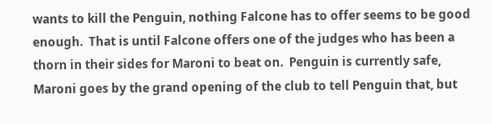wants to kill the Penguin, nothing Falcone has to offer seems to be good enough.  That is until Falcone offers one of the judges who has been a thorn in their sides for Maroni to beat on.  Penguin is currently safe, Maroni goes by the grand opening of the club to tell Penguin that, but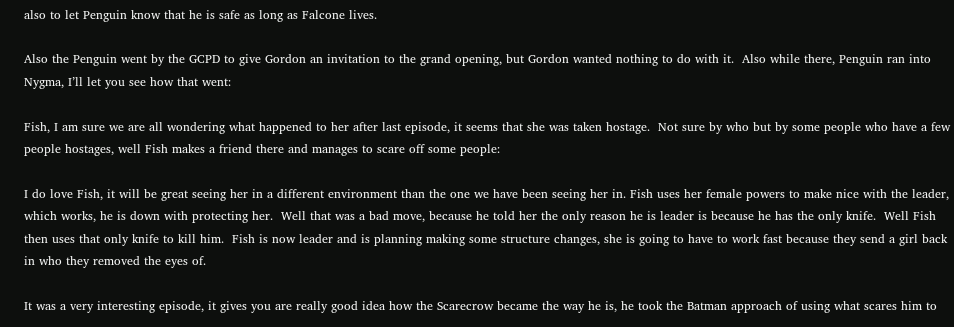also to let Penguin know that he is safe as long as Falcone lives.

Also the Penguin went by the GCPD to give Gordon an invitation to the grand opening, but Gordon wanted nothing to do with it.  Also while there, Penguin ran into Nygma, I’ll let you see how that went:

Fish, I am sure we are all wondering what happened to her after last episode, it seems that she was taken hostage.  Not sure by who but by some people who have a few people hostages, well Fish makes a friend there and manages to scare off some people:

I do love Fish, it will be great seeing her in a different environment than the one we have been seeing her in. Fish uses her female powers to make nice with the leader, which works, he is down with protecting her.  Well that was a bad move, because he told her the only reason he is leader is because he has the only knife.  Well Fish then uses that only knife to kill him.  Fish is now leader and is planning making some structure changes, she is going to have to work fast because they send a girl back in who they removed the eyes of.

It was a very interesting episode, it gives you are really good idea how the Scarecrow became the way he is, he took the Batman approach of using what scares him to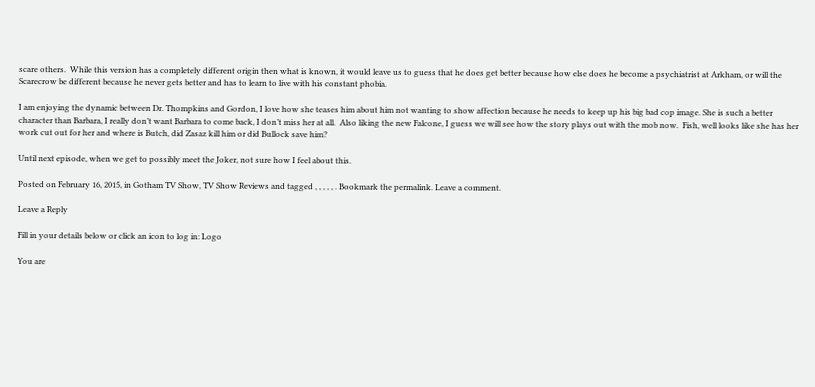scare others.  While this version has a completely different origin then what is known, it would leave us to guess that he does get better because how else does he become a psychiatrist at Arkham, or will the Scarecrow be different because he never gets better and has to learn to live with his constant phobia.

I am enjoying the dynamic between Dr. Thompkins and Gordon, I love how she teases him about him not wanting to show affection because he needs to keep up his big bad cop image. She is such a better character than Barbara, I really don’t want Barbara to come back, I don’t miss her at all.  Also liking the new Falcone, I guess we will see how the story plays out with the mob now.  Fish, well looks like she has her work cut out for her and where is Butch, did Zasaz kill him or did Bullock save him?

Until next episode, when we get to possibly meet the Joker, not sure how I feel about this.

Posted on February 16, 2015, in Gotham TV Show, TV Show Reviews and tagged , , , , , . Bookmark the permalink. Leave a comment.

Leave a Reply

Fill in your details below or click an icon to log in: Logo

You are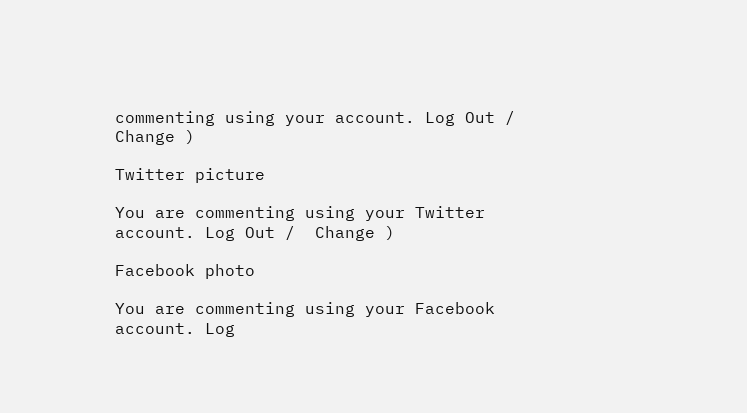commenting using your account. Log Out /  Change )

Twitter picture

You are commenting using your Twitter account. Log Out /  Change )

Facebook photo

You are commenting using your Facebook account. Log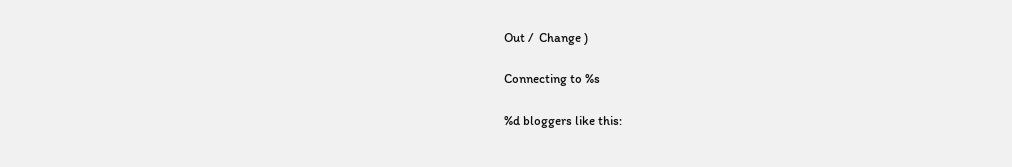Out /  Change )

Connecting to %s

%d bloggers like this: